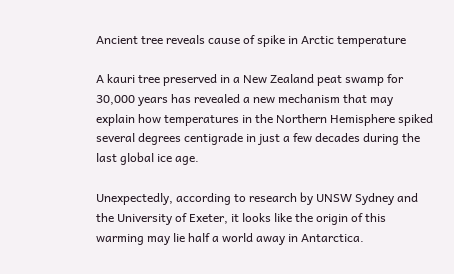Ancient tree reveals cause of spike in Arctic temperature

A kauri tree preserved in a New Zealand peat swamp for 30,000 years has revealed a new mechanism that may explain how temperatures in the Northern Hemisphere spiked several degrees centigrade in just a few decades during the last global ice age.

Unexpectedly, according to research by UNSW Sydney and the University of Exeter, it looks like the origin of this warming may lie half a world away in Antarctica.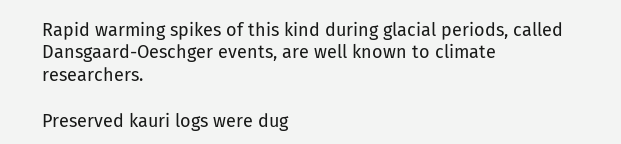Rapid warming spikes of this kind during glacial periods, called Dansgaard-Oeschger events, are well known to climate researchers.

Preserved kauri logs were dug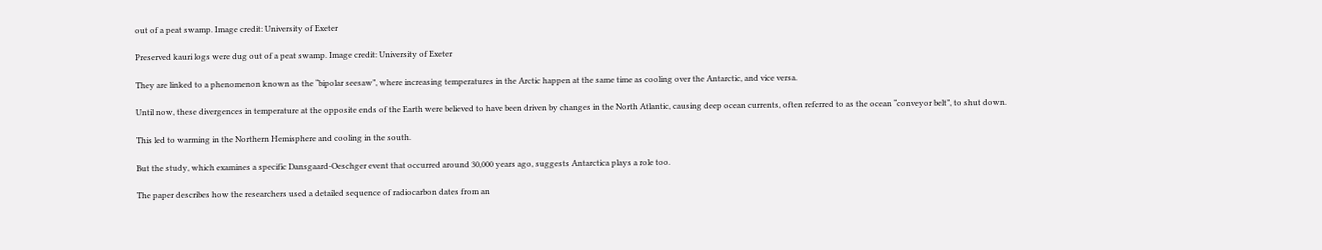out of a peat swamp. Image credit: University of Exeter

Preserved kauri logs were dug out of a peat swamp. Image credit: University of Exeter

They are linked to a phenomenon known as the “bipolar seesaw”, where increasing temperatures in the Arctic happen at the same time as cooling over the Antarctic, and vice versa.

Until now, these divergences in temperature at the opposite ends of the Earth were believed to have been driven by changes in the North Atlantic, causing deep ocean currents, often referred to as the ocean “conveyor belt”, to shut down.

This led to warming in the Northern Hemisphere and cooling in the south.

But the study, which examines a specific Dansgaard-Oeschger event that occurred around 30,000 years ago, suggests Antarctica plays a role too.

The paper describes how the researchers used a detailed sequence of radiocarbon dates from an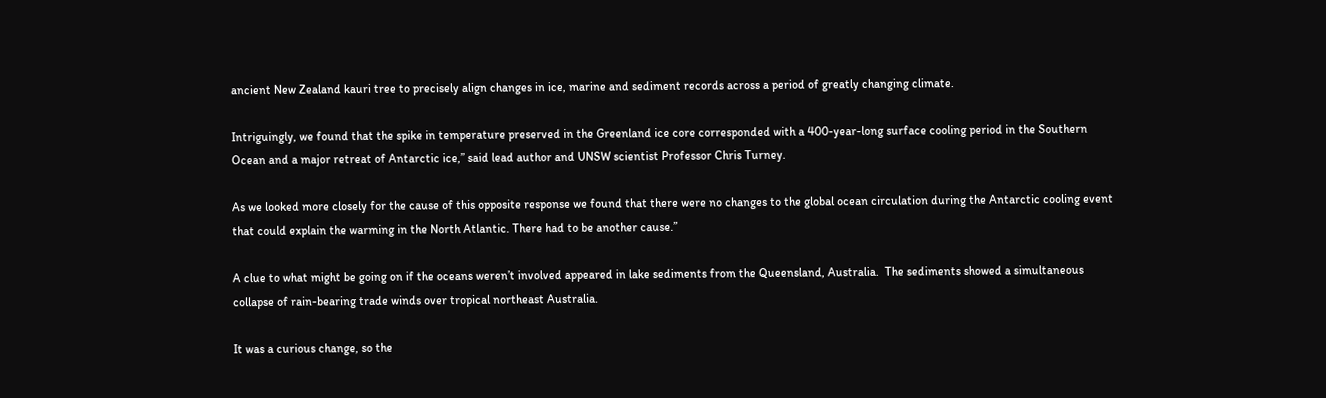ancient New Zealand kauri tree to precisely align changes in ice, marine and sediment records across a period of greatly changing climate.

Intriguingly, we found that the spike in temperature preserved in the Greenland ice core corresponded with a 400-year-long surface cooling period in the Southern Ocean and a major retreat of Antarctic ice,” said lead author and UNSW scientist Professor Chris Turney.

As we looked more closely for the cause of this opposite response we found that there were no changes to the global ocean circulation during the Antarctic cooling event that could explain the warming in the North Atlantic. There had to be another cause.”

A clue to what might be going on if the oceans weren’t involved appeared in lake sediments from the Queensland, Australia.  The sediments showed a simultaneous collapse of rain-bearing trade winds over tropical northeast Australia.

It was a curious change, so the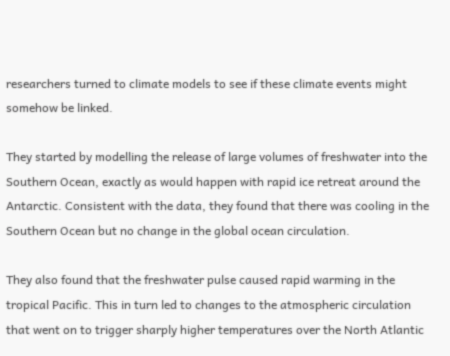researchers turned to climate models to see if these climate events might somehow be linked.

They started by modelling the release of large volumes of freshwater into the Southern Ocean, exactly as would happen with rapid ice retreat around the Antarctic. Consistent with the data, they found that there was cooling in the Southern Ocean but no change in the global ocean circulation.

They also found that the freshwater pulse caused rapid warming in the tropical Pacific. This in turn led to changes to the atmospheric circulation that went on to trigger sharply higher temperatures over the North Atlantic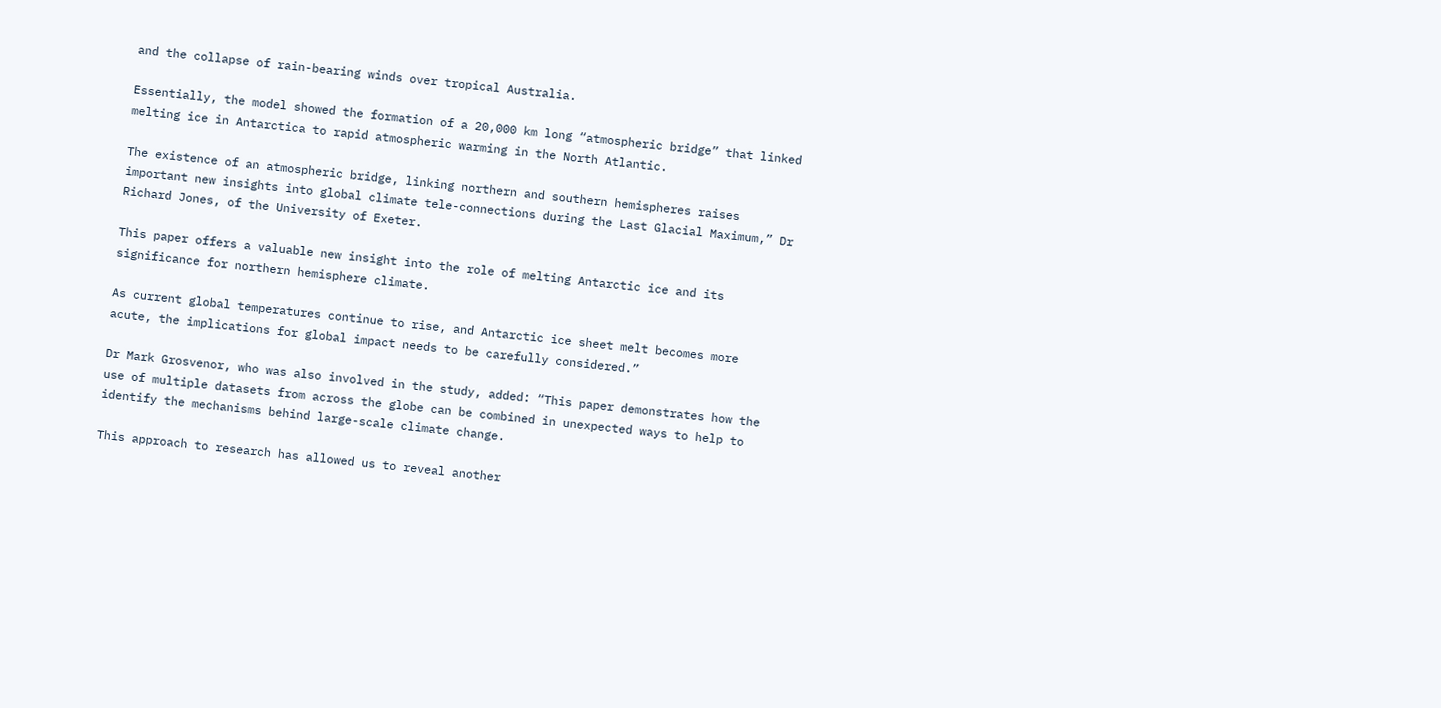and the collapse of rain-bearing winds over tropical Australia.

Essentially, the model showed the formation of a 20,000 km long “atmospheric bridge” that linked melting ice in Antarctica to rapid atmospheric warming in the North Atlantic.

The existence of an atmospheric bridge, linking northern and southern hemispheres raises important new insights into global climate tele-connections during the Last Glacial Maximum,” Dr Richard Jones, of the University of Exeter.

This paper offers a valuable new insight into the role of melting Antarctic ice and its significance for northern hemisphere climate.

As current global temperatures continue to rise, and Antarctic ice sheet melt becomes more acute, the implications for global impact needs to be carefully considered.”

Dr Mark Grosvenor, who was also involved in the study, added: “This paper demonstrates how the use of multiple datasets from across the globe can be combined in unexpected ways to help to identify the mechanisms behind large-scale climate change.

This approach to research has allowed us to reveal another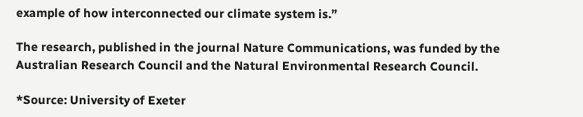example of how interconnected our climate system is.”

The research, published in the journal Nature Communications, was funded by the Australian Research Council and the Natural Environmental Research Council.

*Source: University of Exeter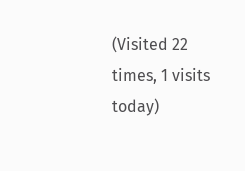(Visited 22 times, 1 visits today)